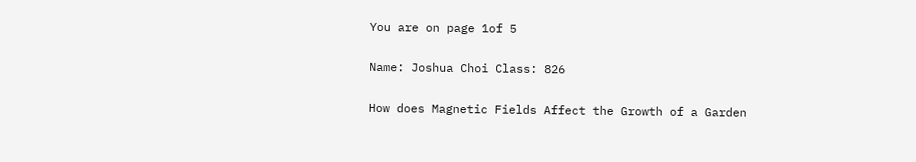You are on page 1of 5

Name: Joshua Choi Class: 826

How does Magnetic Fields Affect the Growth of a Garden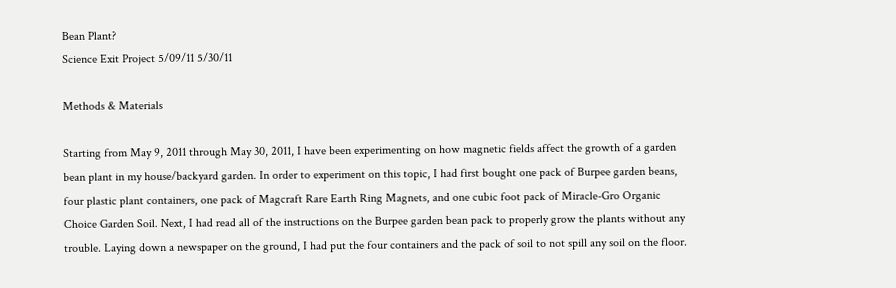Bean Plant?
Science Exit Project 5/09/11 5/30/11

Methods & Materials

Starting from May 9, 2011 through May 30, 2011, I have been experimenting on how magnetic fields affect the growth of a garden bean plant in my house/backyard garden. In order to experiment on this topic, I had first bought one pack of Burpee garden beans, four plastic plant containers, one pack of Magcraft Rare Earth Ring Magnets, and one cubic foot pack of Miracle-Gro Organic Choice Garden Soil. Next, I had read all of the instructions on the Burpee garden bean pack to properly grow the plants without any trouble. Laying down a newspaper on the ground, I had put the four containers and the pack of soil to not spill any soil on the floor.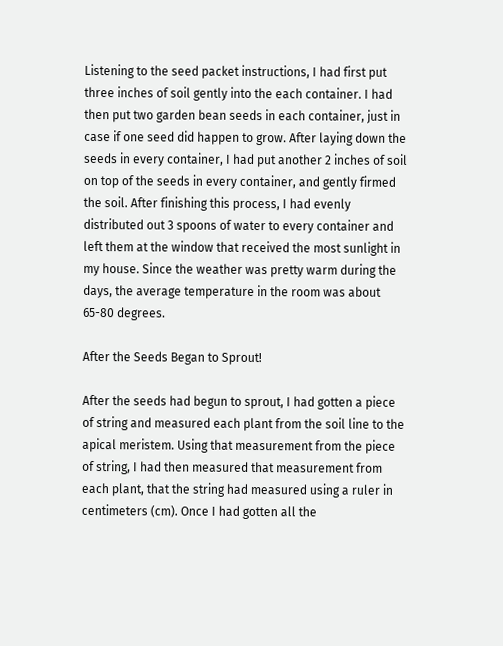Listening to the seed packet instructions, I had first put three inches of soil gently into the each container. I had then put two garden bean seeds in each container, just in case if one seed did happen to grow. After laying down the seeds in every container, I had put another 2 inches of soil on top of the seeds in every container, and gently firmed the soil. After finishing this process, I had evenly distributed out 3 spoons of water to every container and left them at the window that received the most sunlight in my house. Since the weather was pretty warm during the days, the average temperature in the room was about 65-80 degrees.

After the Seeds Began to Sprout!

After the seeds had begun to sprout, I had gotten a piece of string and measured each plant from the soil line to the apical meristem. Using that measurement from the piece of string, I had then measured that measurement from each plant, that the string had measured using a ruler in centimeters (cm). Once I had gotten all the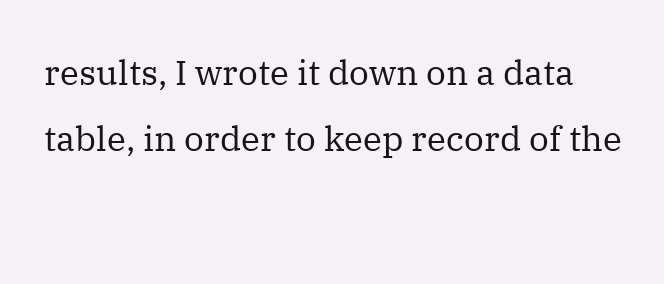results, I wrote it down on a data table, in order to keep record of the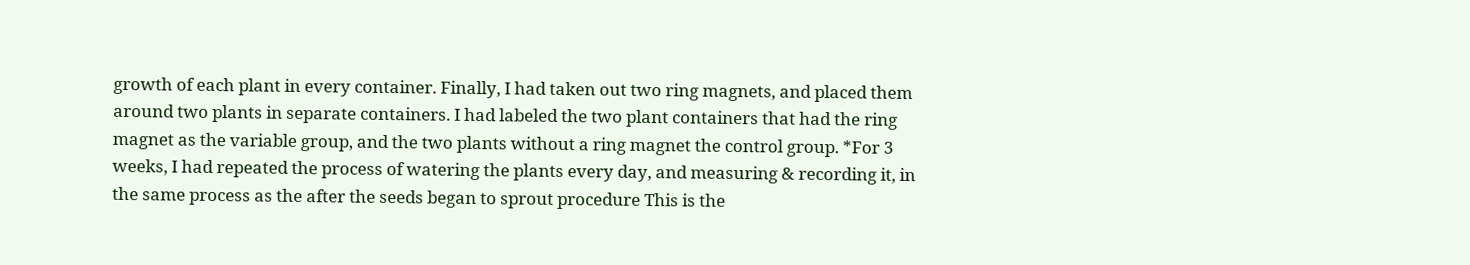growth of each plant in every container. Finally, I had taken out two ring magnets, and placed them around two plants in separate containers. I had labeled the two plant containers that had the ring magnet as the variable group, and the two plants without a ring magnet the control group. *For 3 weeks, I had repeated the process of watering the plants every day, and measuring & recording it, in the same process as the after the seeds began to sprout procedure This is the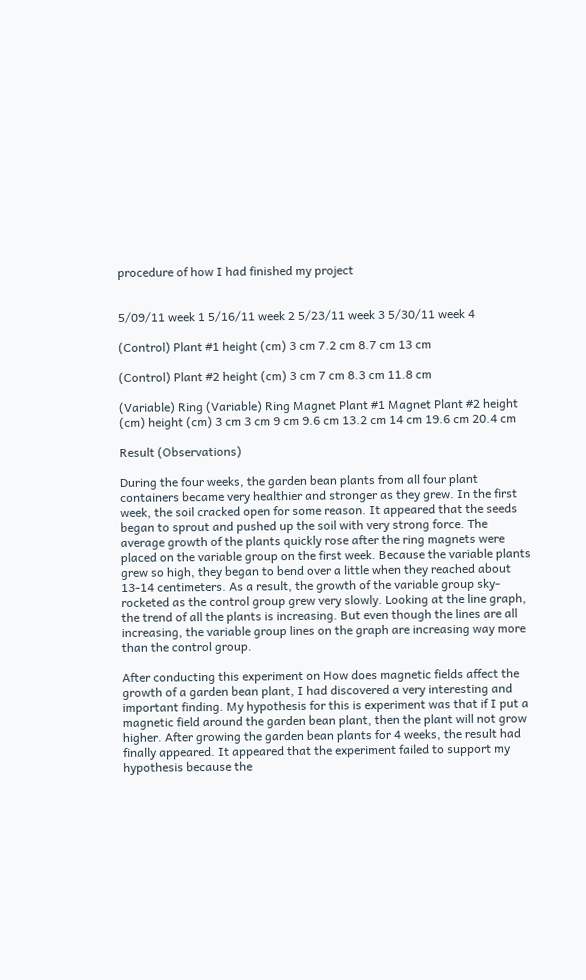procedure of how I had finished my project


5/09/11 week 1 5/16/11 week 2 5/23/11 week 3 5/30/11 week 4

(Control) Plant #1 height (cm) 3 cm 7.2 cm 8.7 cm 13 cm

(Control) Plant #2 height (cm) 3 cm 7 cm 8.3 cm 11.8 cm

(Variable) Ring (Variable) Ring Magnet Plant #1 Magnet Plant #2 height (cm) height (cm) 3 cm 3 cm 9 cm 9.6 cm 13.2 cm 14 cm 19.6 cm 20.4 cm

Result (Observations)

During the four weeks, the garden bean plants from all four plant containers became very healthier and stronger as they grew. In the first week, the soil cracked open for some reason. It appeared that the seeds began to sprout and pushed up the soil with very strong force. The average growth of the plants quickly rose after the ring magnets were placed on the variable group on the first week. Because the variable plants grew so high, they began to bend over a little when they reached about 13-14 centimeters. As a result, the growth of the variable group sky-rocketed as the control group grew very slowly. Looking at the line graph, the trend of all the plants is increasing. But even though the lines are all increasing, the variable group lines on the graph are increasing way more than the control group.

After conducting this experiment on How does magnetic fields affect the growth of a garden bean plant, I had discovered a very interesting and important finding. My hypothesis for this is experiment was that if I put a magnetic field around the garden bean plant, then the plant will not grow higher. After growing the garden bean plants for 4 weeks, the result had finally appeared. It appeared that the experiment failed to support my hypothesis because the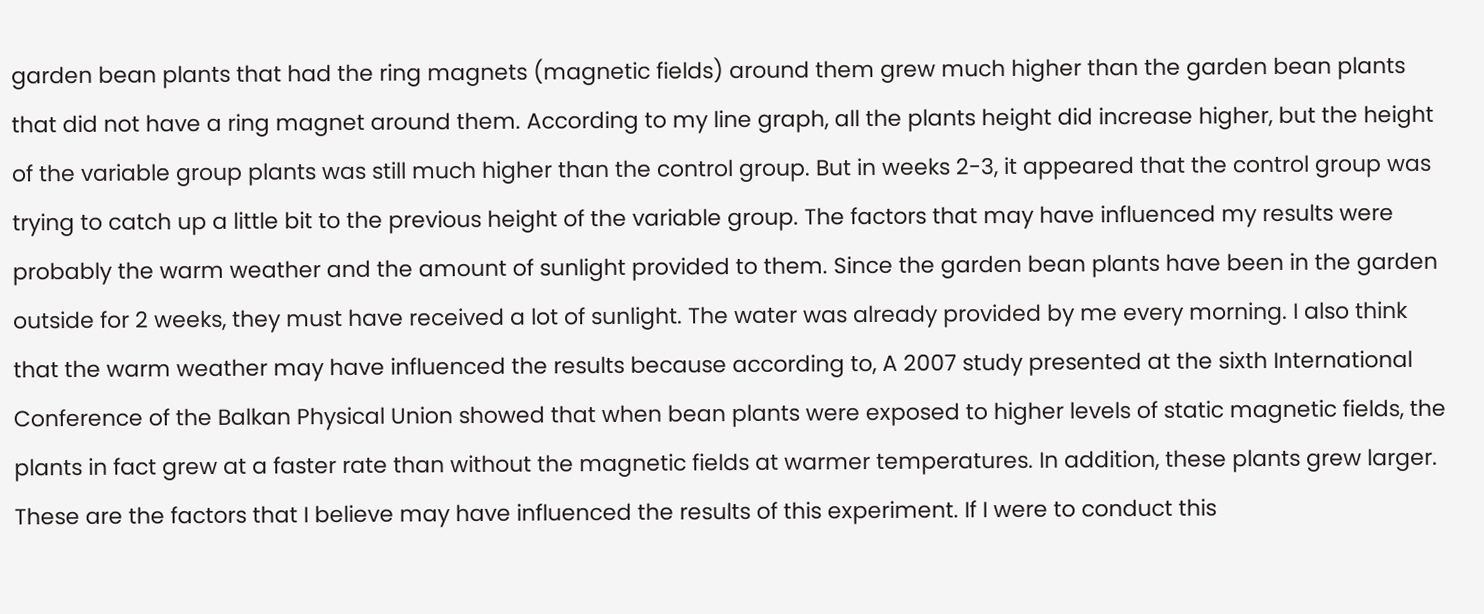garden bean plants that had the ring magnets (magnetic fields) around them grew much higher than the garden bean plants that did not have a ring magnet around them. According to my line graph, all the plants height did increase higher, but the height of the variable group plants was still much higher than the control group. But in weeks 2-3, it appeared that the control group was trying to catch up a little bit to the previous height of the variable group. The factors that may have influenced my results were probably the warm weather and the amount of sunlight provided to them. Since the garden bean plants have been in the garden outside for 2 weeks, they must have received a lot of sunlight. The water was already provided by me every morning. I also think that the warm weather may have influenced the results because according to, A 2007 study presented at the sixth International Conference of the Balkan Physical Union showed that when bean plants were exposed to higher levels of static magnetic fields, the plants in fact grew at a faster rate than without the magnetic fields at warmer temperatures. In addition, these plants grew larger. These are the factors that I believe may have influenced the results of this experiment. If I were to conduct this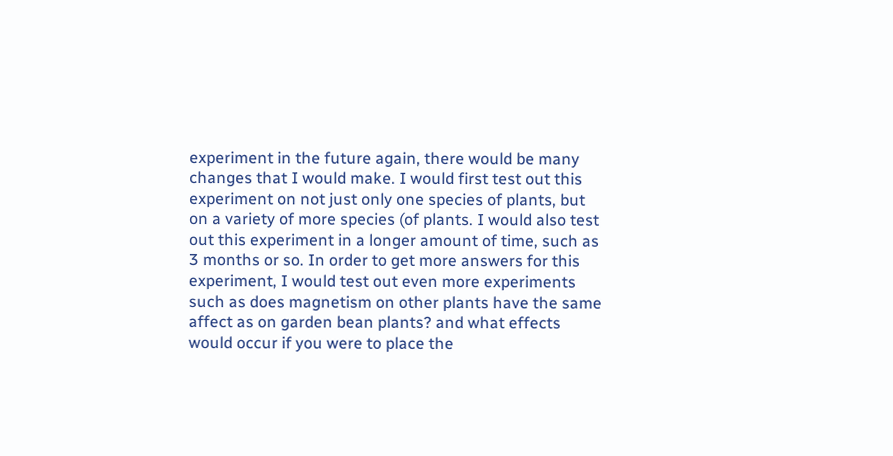experiment in the future again, there would be many changes that I would make. I would first test out this experiment on not just only one species of plants, but on a variety of more species (of plants. I would also test out this experiment in a longer amount of time, such as 3 months or so. In order to get more answers for this experiment, I would test out even more experiments such as does magnetism on other plants have the same affect as on garden bean plants? and what effects would occur if you were to place the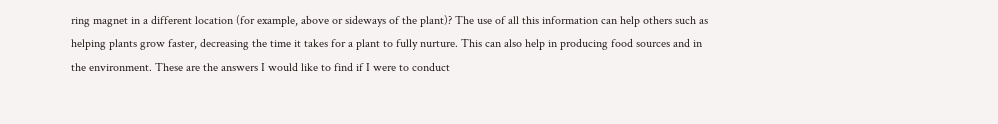ring magnet in a different location (for example, above or sideways of the plant)? The use of all this information can help others such as helping plants grow faster, decreasing the time it takes for a plant to fully nurture. This can also help in producing food sources and in the environment. These are the answers I would like to find if I were to conduct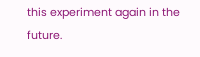this experiment again in the future.